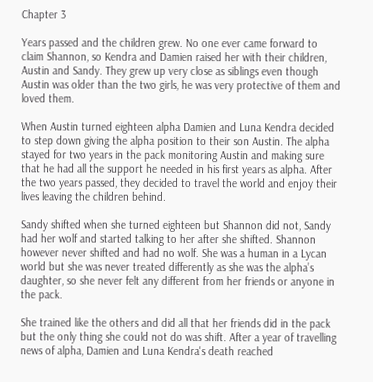Chapter 3

Years passed and the children grew. No one ever came forward to claim Shannon, so Kendra and Damien raised her with their children, Austin and Sandy. They grew up very close as siblings even though Austin was older than the two girls, he was very protective of them and loved them.

When Austin turned eighteen alpha Damien and Luna Kendra decided to step down giving the alpha position to their son Austin. The alpha stayed for two years in the pack monitoring Austin and making sure that he had all the support he needed in his first years as alpha. After the two years passed, they decided to travel the world and enjoy their lives leaving the children behind.

Sandy shifted when she turned eighteen but Shannon did not, Sandy had her wolf and started talking to her after she shifted. Shannon however never shifted and had no wolf. She was a human in a Lycan world but she was never treated differently as she was the alpha’s daughter, so she never felt any different from her friends or anyone in the pack.

She trained like the others and did all that her friends did in the pack but the only thing she could not do was shift. After a year of travelling news of alpha, Damien and Luna Kendra's death reached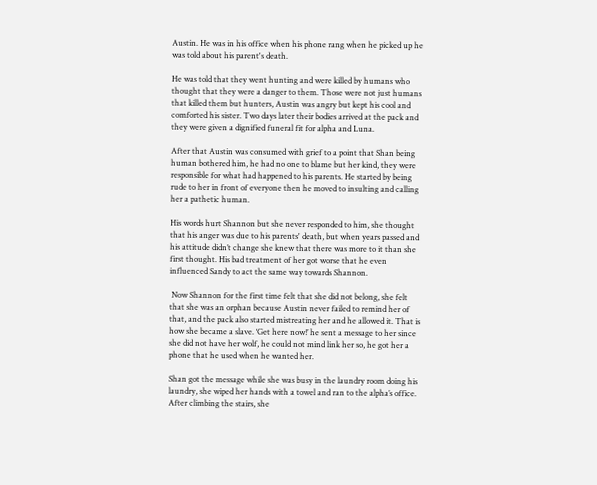Austin. He was in his office when his phone rang when he picked up he was told about his parent's death.

He was told that they went hunting and were killed by humans who thought that they were a danger to them. Those were not just humans that killed them but hunters, Austin was angry but kept his cool and comforted his sister. Two days later their bodies arrived at the pack and they were given a dignified funeral fit for alpha and Luna.

After that Austin was consumed with grief to a point that Shan being human bothered him, he had no one to blame but her kind, they were responsible for what had happened to his parents. He started by being rude to her in front of everyone then he moved to insulting and calling her a pathetic human.

His words hurt Shannon but she never responded to him, she thought that his anger was due to his parents' death, but when years passed and his attitude didn’t change she knew that there was more to it than she first thought. His bad treatment of her got worse that he even influenced Sandy to act the same way towards Shannon.

 Now Shannon for the first time felt that she did not belong, she felt that she was an orphan because Austin never failed to remind her of that, and the pack also started mistreating her and he allowed it. That is how she became a slave. ‘Get here now!’ he sent a message to her since she did not have her wolf, he could not mind link her so, he got her a phone that he used when he wanted her.

Shan got the message while she was busy in the laundry room doing his laundry, she wiped her hands with a towel and ran to the alpha’s office. After climbing the stairs, she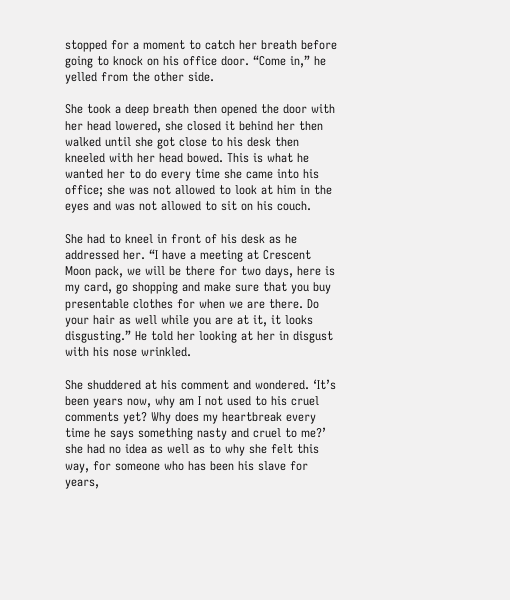stopped for a moment to catch her breath before going to knock on his office door. “Come in,” he yelled from the other side.

She took a deep breath then opened the door with her head lowered, she closed it behind her then walked until she got close to his desk then kneeled with her head bowed. This is what he wanted her to do every time she came into his office; she was not allowed to look at him in the eyes and was not allowed to sit on his couch.

She had to kneel in front of his desk as he addressed her. “I have a meeting at Crescent Moon pack, we will be there for two days, here is my card, go shopping and make sure that you buy presentable clothes for when we are there. Do your hair as well while you are at it, it looks disgusting.” He told her looking at her in disgust with his nose wrinkled.

She shuddered at his comment and wondered. ‘It’s been years now, why am I not used to his cruel comments yet? Why does my heartbreak every time he says something nasty and cruel to me?’ she had no idea as well as to why she felt this way, for someone who has been his slave for years,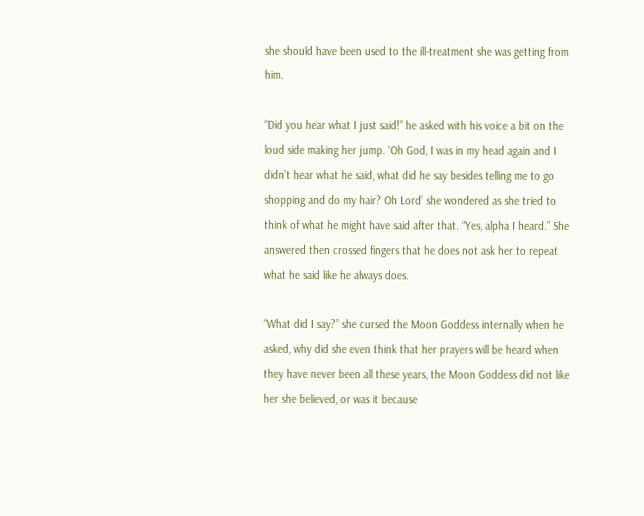she should have been used to the ill-treatment she was getting from him.

“Did you hear what I just said!” he asked with his voice a bit on the loud side making her jump. ‘Oh God, I was in my head again and I didn’t hear what he said, what did he say besides telling me to go shopping and do my hair? Oh Lord’ she wondered as she tried to think of what he might have said after that. “Yes, alpha I heard.” She answered then crossed fingers that he does not ask her to repeat what he said like he always does.

“What did I say?” she cursed the Moon Goddess internally when he asked, why did she even think that her prayers will be heard when they have never been all these years, the Moon Goddess did not like her she believed, or was it because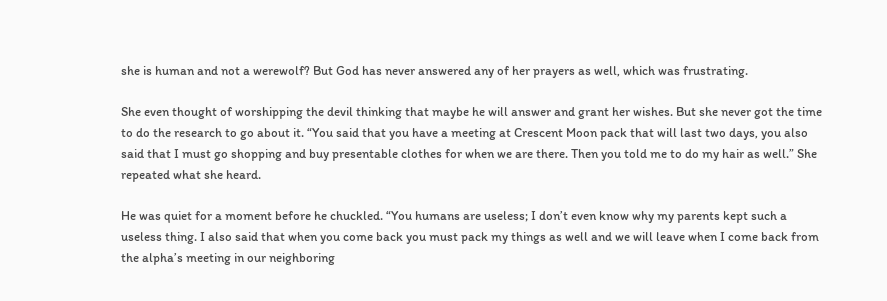she is human and not a werewolf? But God has never answered any of her prayers as well, which was frustrating.

She even thought of worshipping the devil thinking that maybe he will answer and grant her wishes. But she never got the time to do the research to go about it. “You said that you have a meeting at Crescent Moon pack that will last two days, you also said that I must go shopping and buy presentable clothes for when we are there. Then you told me to do my hair as well.” She repeated what she heard.

He was quiet for a moment before he chuckled. “You humans are useless; I don’t even know why my parents kept such a useless thing. I also said that when you come back you must pack my things as well and we will leave when I come back from the alpha’s meeting in our neighboring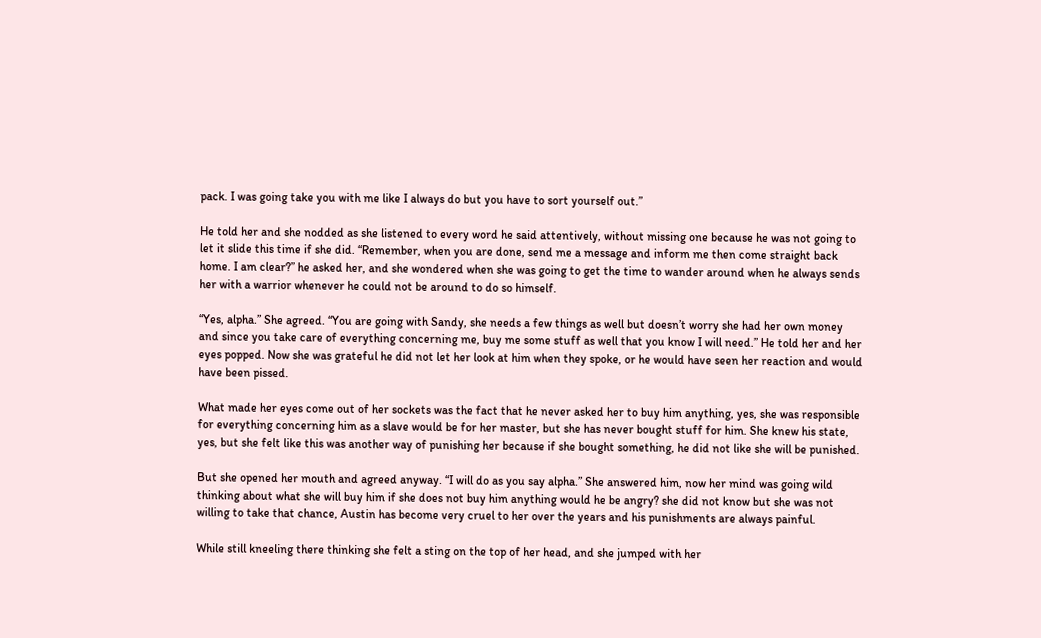pack. I was going take you with me like I always do but you have to sort yourself out.”

He told her and she nodded as she listened to every word he said attentively, without missing one because he was not going to let it slide this time if she did. “Remember, when you are done, send me a message and inform me then come straight back home. I am clear?” he asked her, and she wondered when she was going to get the time to wander around when he always sends her with a warrior whenever he could not be around to do so himself.

“Yes, alpha.” She agreed. “You are going with Sandy, she needs a few things as well but doesn’t worry she had her own money and since you take care of everything concerning me, buy me some stuff as well that you know I will need.” He told her and her eyes popped. Now she was grateful he did not let her look at him when they spoke, or he would have seen her reaction and would have been pissed.

What made her eyes come out of her sockets was the fact that he never asked her to buy him anything, yes, she was responsible for everything concerning him as a slave would be for her master, but she has never bought stuff for him. She knew his state, yes, but she felt like this was another way of punishing her because if she bought something, he did not like she will be punished.

But she opened her mouth and agreed anyway. “I will do as you say alpha.” She answered him, now her mind was going wild thinking about what she will buy him if she does not buy him anything would he be angry? she did not know but she was not willing to take that chance, Austin has become very cruel to her over the years and his punishments are always painful.

While still kneeling there thinking she felt a sting on the top of her head, and she jumped with her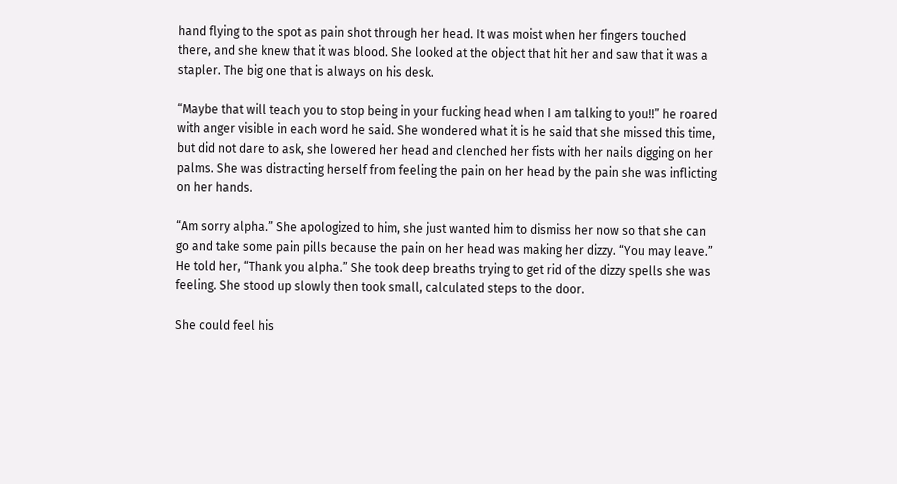hand flying to the spot as pain shot through her head. It was moist when her fingers touched there, and she knew that it was blood. She looked at the object that hit her and saw that it was a stapler. The big one that is always on his desk.

“Maybe that will teach you to stop being in your fucking head when I am talking to you!!” he roared with anger visible in each word he said. She wondered what it is he said that she missed this time, but did not dare to ask, she lowered her head and clenched her fists with her nails digging on her palms. She was distracting herself from feeling the pain on her head by the pain she was inflicting on her hands.

“Am sorry alpha.” She apologized to him, she just wanted him to dismiss her now so that she can go and take some pain pills because the pain on her head was making her dizzy. “You may leave.” He told her, “Thank you alpha.” She took deep breaths trying to get rid of the dizzy spells she was feeling. She stood up slowly then took small, calculated steps to the door.

She could feel his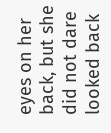eyes on her back, but she did not dare looked back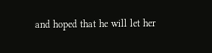and hoped that he will let her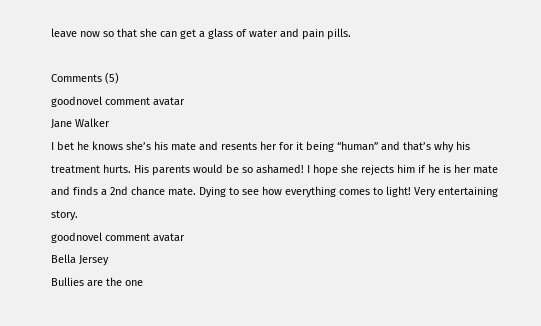leave now so that she can get a glass of water and pain pills.

Comments (5)
goodnovel comment avatar
Jane Walker
I bet he knows she’s his mate and resents her for it being “human” and that’s why his treatment hurts. His parents would be so ashamed! I hope she rejects him if he is her mate and finds a 2nd chance mate. Dying to see how everything comes to light! Very entertaining story.
goodnovel comment avatar
Bella Jersey
Bullies are the one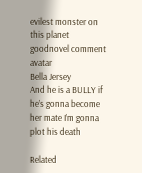evilest monster on this planet
goodnovel comment avatar
Bella Jersey
And he is a BULLY if he’s gonna become her mate I’m gonna plot his death

Related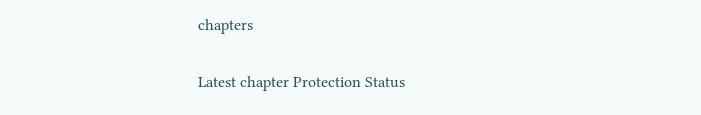chapters

Latest chapter Protection Status